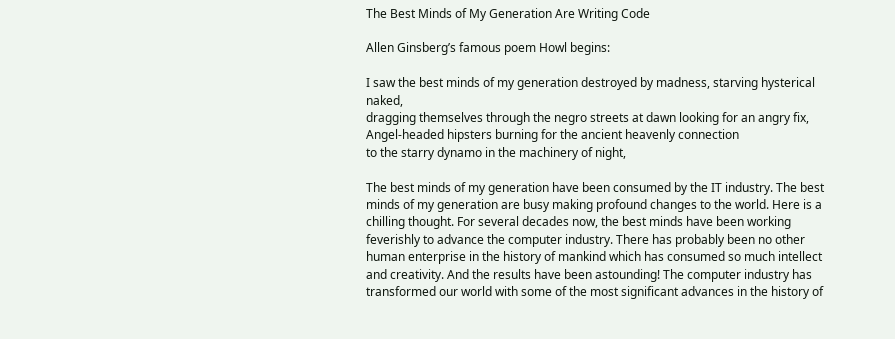The Best Minds of My Generation Are Writing Code

Allen Ginsberg’s famous poem Howl begins:

I saw the best minds of my generation destroyed by madness, starving hysterical naked,
dragging themselves through the negro streets at dawn looking for an angry fix,
Angel-headed hipsters burning for the ancient heavenly connection
to the starry dynamo in the machinery of night,

The best minds of my generation have been consumed by the IT industry. The best minds of my generation are busy making profound changes to the world. Here is a chilling thought. For several decades now, the best minds have been working feverishly to advance the computer industry. There has probably been no other human enterprise in the history of mankind which has consumed so much intellect and creativity. And the results have been astounding! The computer industry has transformed our world with some of the most significant advances in the history of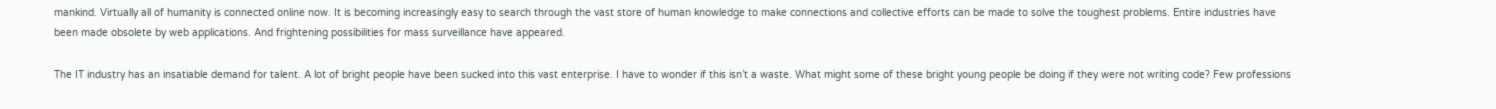mankind. Virtually all of humanity is connected online now. It is becoming increasingly easy to search through the vast store of human knowledge to make connections and collective efforts can be made to solve the toughest problems. Entire industries have been made obsolete by web applications. And frightening possibilities for mass surveillance have appeared.

The IT industry has an insatiable demand for talent. A lot of bright people have been sucked into this vast enterprise. I have to wonder if this isn’t a waste. What might some of these bright young people be doing if they were not writing code? Few professions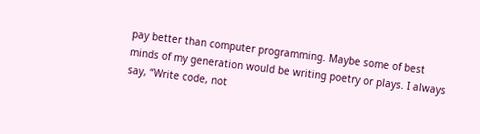pay better than computer programming. Maybe some of best minds of my generation would be writing poetry or plays. I always say, “Write code, not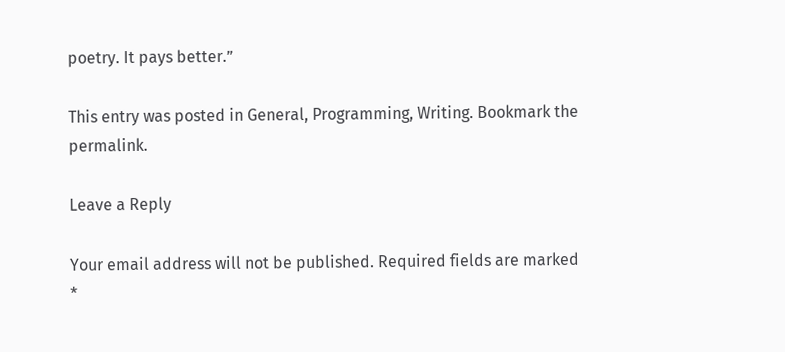poetry. It pays better.”

This entry was posted in General, Programming, Writing. Bookmark the permalink.

Leave a Reply

Your email address will not be published. Required fields are marked *